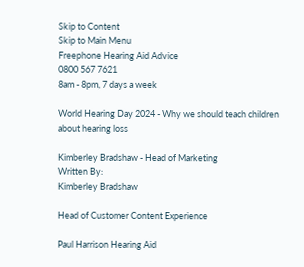Skip to Content
Skip to Main Menu
Freephone Hearing Aid Advice
0800 567 7621
8am - 8pm, 7 days a week

World Hearing Day 2024 - Why we should teach children about hearing loss

Kimberley Bradshaw - Head of Marketing
Written By:
Kimberley Bradshaw

Head of Customer Content Experience

Paul Harrison Hearing Aid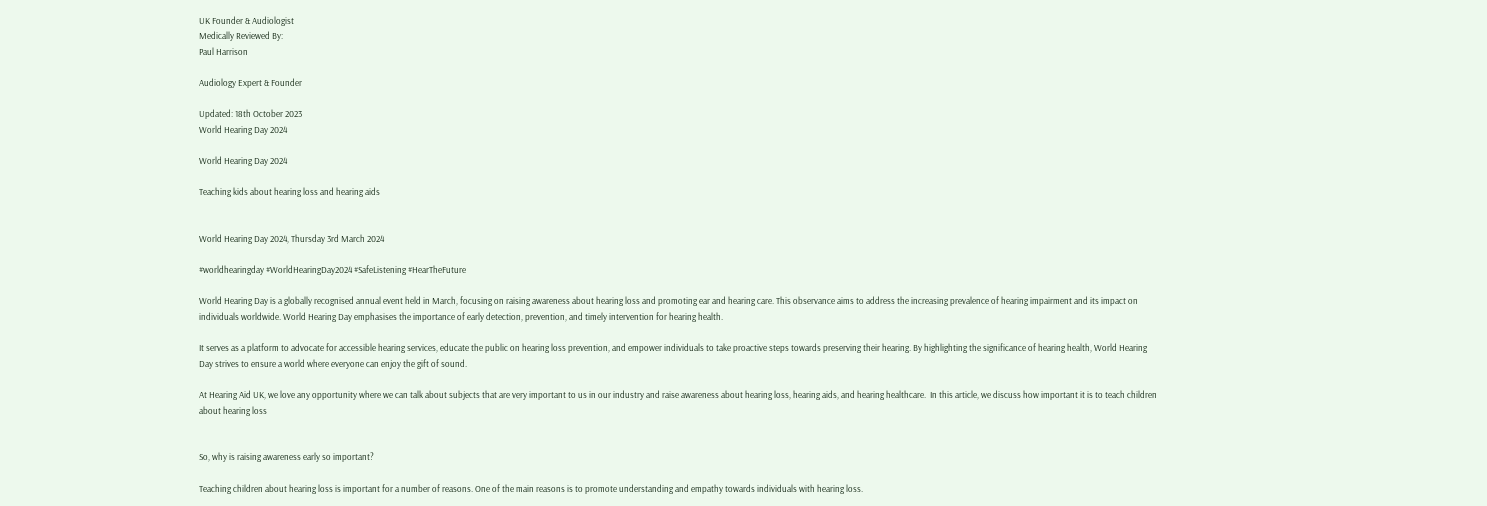UK Founder & Audiologist
Medically Reviewed By:
Paul Harrison

Audiology Expert & Founder

Updated: 18th October 2023
World Hearing Day 2024

World Hearing Day 2024

Teaching kids about hearing loss and hearing aids


World Hearing Day 2024, Thursday 3rd March 2024

#worldhearingday #WorldHearingDay2024 #SafeListening #HearTheFuture

World Hearing Day is a globally recognised annual event held in March, focusing on raising awareness about hearing loss and promoting ear and hearing care. This observance aims to address the increasing prevalence of hearing impairment and its impact on individuals worldwide. World Hearing Day emphasises the importance of early detection, prevention, and timely intervention for hearing health.

It serves as a platform to advocate for accessible hearing services, educate the public on hearing loss prevention, and empower individuals to take proactive steps towards preserving their hearing. By highlighting the significance of hearing health, World Hearing Day strives to ensure a world where everyone can enjoy the gift of sound.

At Hearing Aid UK, we love any opportunity where we can talk about subjects that are very important to us in our industry and raise awareness about hearing loss, hearing aids, and hearing healthcare.  In this article, we discuss how important it is to teach children about hearing loss


So, why is raising awareness early so important?

Teaching children about hearing loss is important for a number of reasons. One of the main reasons is to promote understanding and empathy towards individuals with hearing loss.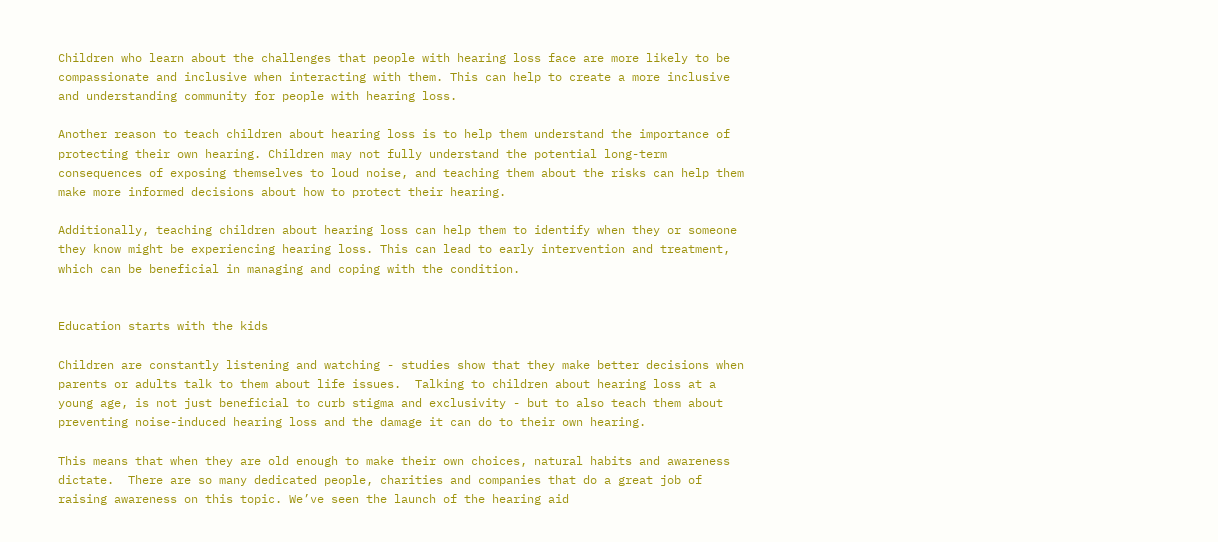Children who learn about the challenges that people with hearing loss face are more likely to be compassionate and inclusive when interacting with them. This can help to create a more inclusive and understanding community for people with hearing loss.

Another reason to teach children about hearing loss is to help them understand the importance of protecting their own hearing. Children may not fully understand the potential long-term consequences of exposing themselves to loud noise, and teaching them about the risks can help them make more informed decisions about how to protect their hearing.

Additionally, teaching children about hearing loss can help them to identify when they or someone they know might be experiencing hearing loss. This can lead to early intervention and treatment, which can be beneficial in managing and coping with the condition.


Education starts with the kids

Children are constantly listening and watching - studies show that they make better decisions when parents or adults talk to them about life issues.  Talking to children about hearing loss at a young age, is not just beneficial to curb stigma and exclusivity - but to also teach them about preventing noise-induced hearing loss and the damage it can do to their own hearing.

This means that when they are old enough to make their own choices, natural habits and awareness dictate.  There are so many dedicated people, charities and companies that do a great job of raising awareness on this topic. We’ve seen the launch of the hearing aid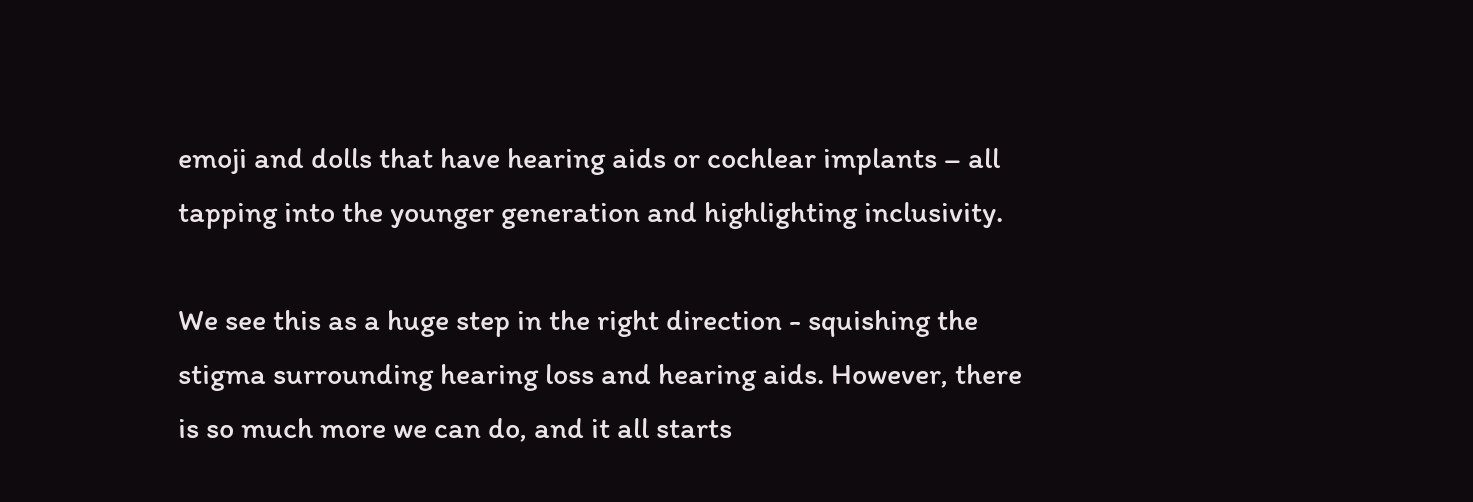emoji and dolls that have hearing aids or cochlear implants – all tapping into the younger generation and highlighting inclusivity.

We see this as a huge step in the right direction - squishing the stigma surrounding hearing loss and hearing aids. However, there is so much more we can do, and it all starts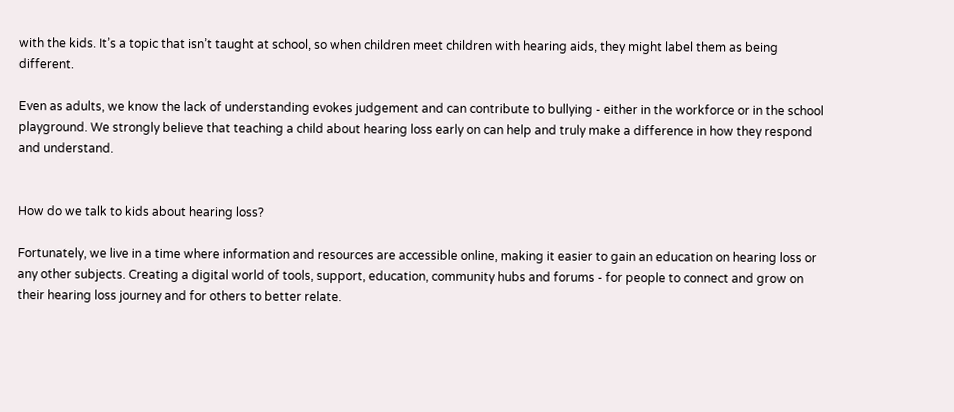with the kids. It’s a topic that isn’t taught at school, so when children meet children with hearing aids, they might label them as being different.

Even as adults, we know the lack of understanding evokes judgement and can contribute to bullying - either in the workforce or in the school playground. We strongly believe that teaching a child about hearing loss early on can help and truly make a difference in how they respond and understand.


How do we talk to kids about hearing loss?

Fortunately, we live in a time where information and resources are accessible online, making it easier to gain an education on hearing loss or any other subjects. Creating a digital world of tools, support, education, community hubs and forums - for people to connect and grow on their hearing loss journey and for others to better relate.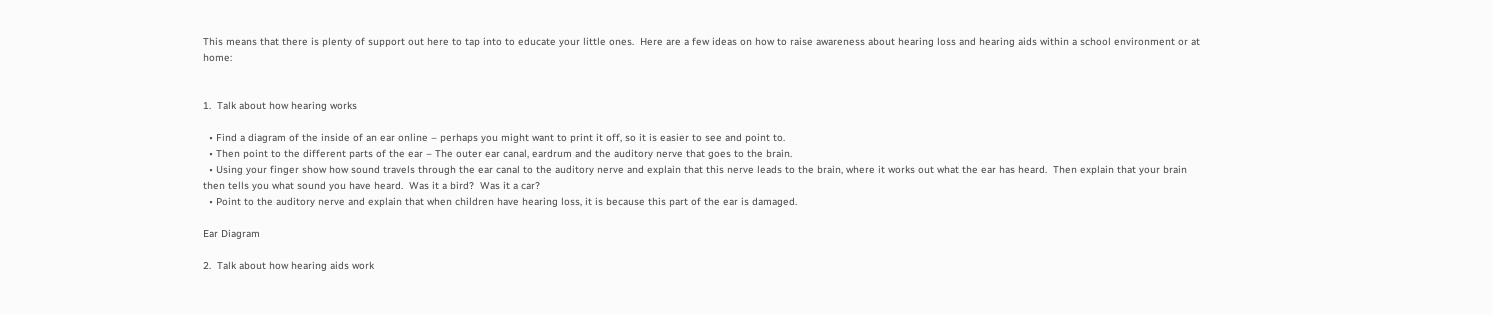This means that there is plenty of support out here to tap into to educate your little ones.  Here are a few ideas on how to raise awareness about hearing loss and hearing aids within a school environment or at home:


1.  Talk about how hearing works

  • Find a diagram of the inside of an ear online – perhaps you might want to print it off, so it is easier to see and point to.
  • Then point to the different parts of the ear – The outer ear canal, eardrum and the auditory nerve that goes to the brain.
  • Using your finger show how sound travels through the ear canal to the auditory nerve and explain that this nerve leads to the brain, where it works out what the ear has heard.  Then explain that your brain then tells you what sound you have heard.  Was it a bird?  Was it a car?
  • Point to the auditory nerve and explain that when children have hearing loss, it is because this part of the ear is damaged.

Ear Diagram

2.  Talk about how hearing aids work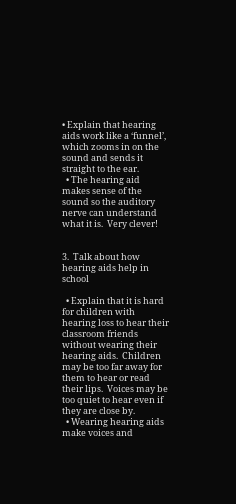• Explain that hearing aids work like a ‘funnel’, which zooms in on the sound and sends it straight to the ear.
  • The hearing aid makes sense of the sound so the auditory nerve can understand what it is.  Very clever!


3.  Talk about how hearing aids help in school

  • Explain that it is hard for children with hearing loss to hear their classroom friends without wearing their hearing aids.  Children may be too far away for them to hear or read their lips.  Voices may be too quiet to hear even if they are close by.
  • Wearing hearing aids make voices and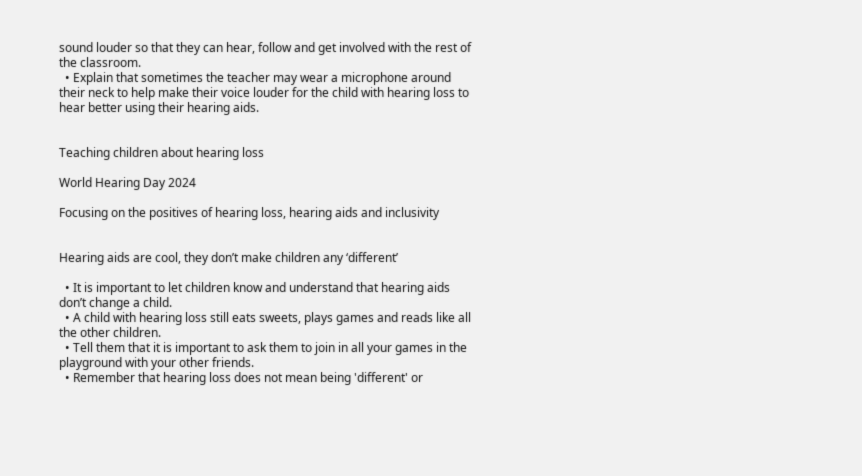sound louder so that they can hear, follow and get involved with the rest of the classroom.
  • Explain that sometimes the teacher may wear a microphone around their neck to help make their voice louder for the child with hearing loss to hear better using their hearing aids.


Teaching children about hearing loss

World Hearing Day 2024

Focusing on the positives of hearing loss, hearing aids and inclusivity


Hearing aids are cool, they don’t make children any ‘different’

  • It is important to let children know and understand that hearing aids don’t change a child.
  • A child with hearing loss still eats sweets, plays games and reads like all the other children.
  • Tell them that it is important to ask them to join in all your games in the playground with your other friends.
  • Remember that hearing loss does not mean being 'different' or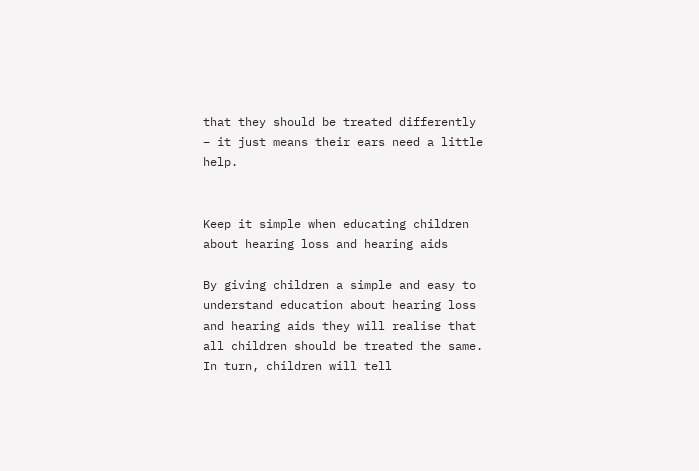that they should be treated differently – it just means their ears need a little help.


Keep it simple when educating children about hearing loss and hearing aids

By giving children a simple and easy to understand education about hearing loss and hearing aids they will realise that all children should be treated the same.  In turn, children will tell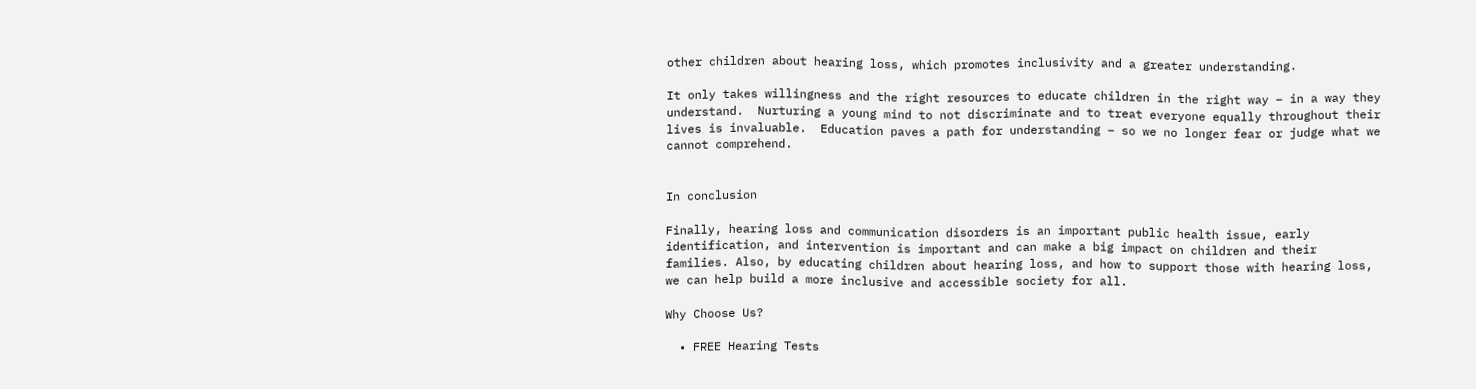other children about hearing loss, which promotes inclusivity and a greater understanding.

It only takes willingness and the right resources to educate children in the right way – in a way they understand.  Nurturing a young mind to not discriminate and to treat everyone equally throughout their lives is invaluable.  Education paves a path for understanding – so we no longer fear or judge what we cannot comprehend.


In conclusion

Finally, hearing loss and communication disorders is an important public health issue, early identification, and intervention is important and can make a big impact on children and their families. Also, by educating children about hearing loss, and how to support those with hearing loss, we can help build a more inclusive and accessible society for all.

Why Choose Us?

  • FREE Hearing Tests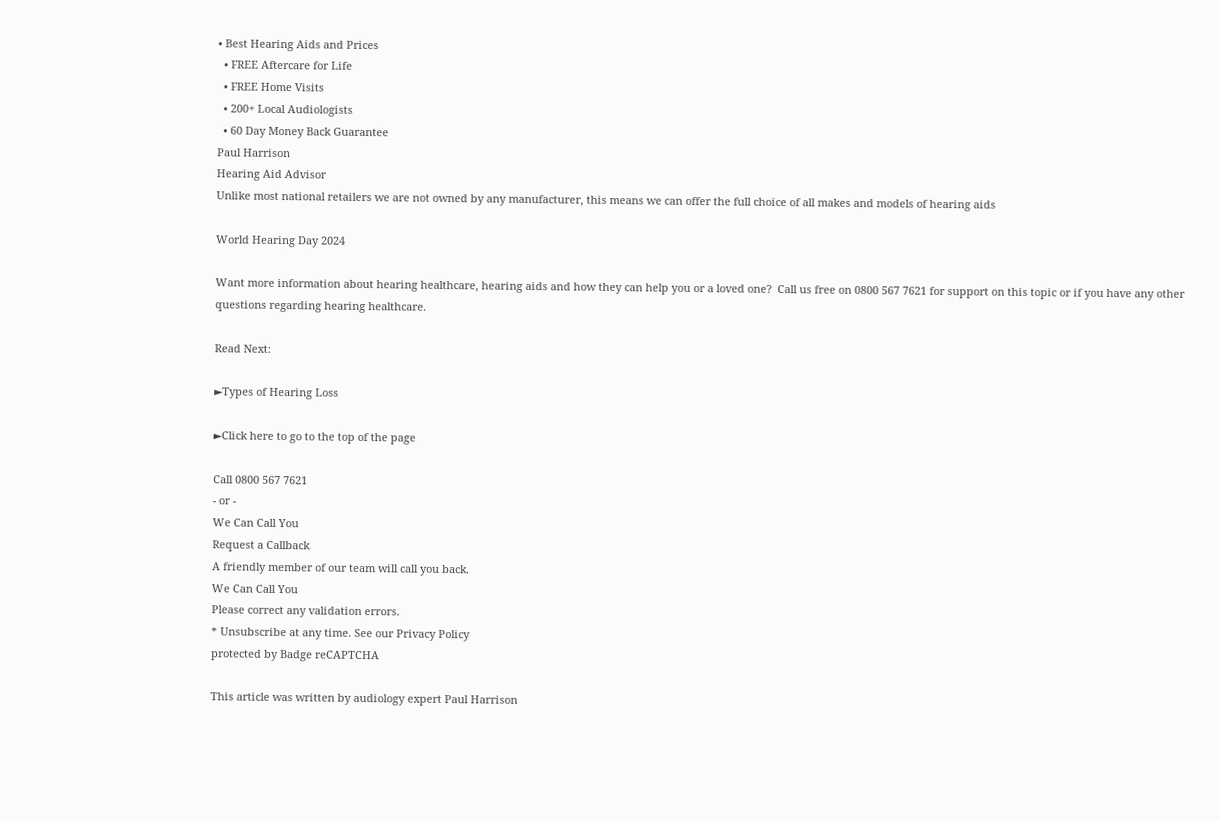• Best Hearing Aids and Prices
  • FREE Aftercare for Life
  • FREE Home Visits
  • 200+ Local Audiologists
  • 60 Day Money Back Guarantee
Paul Harrison
Hearing Aid Advisor
Unlike most national retailers we are not owned by any manufacturer, this means we can offer the full choice of all makes and models of hearing aids

World Hearing Day 2024

Want more information about hearing healthcare, hearing aids and how they can help you or a loved one?  Call us free on 0800 567 7621 for support on this topic or if you have any other questions regarding hearing healthcare.

Read Next:

►Types of Hearing Loss

►Click here to go to the top of the page

Call 0800 567 7621
- or -
We Can Call You
Request a Callback
A friendly member of our team will call you back.
We Can Call You
Please correct any validation errors.
* Unsubscribe at any time. See our Privacy Policy
protected by Badge reCAPTCHA

This article was written by audiology expert Paul Harrison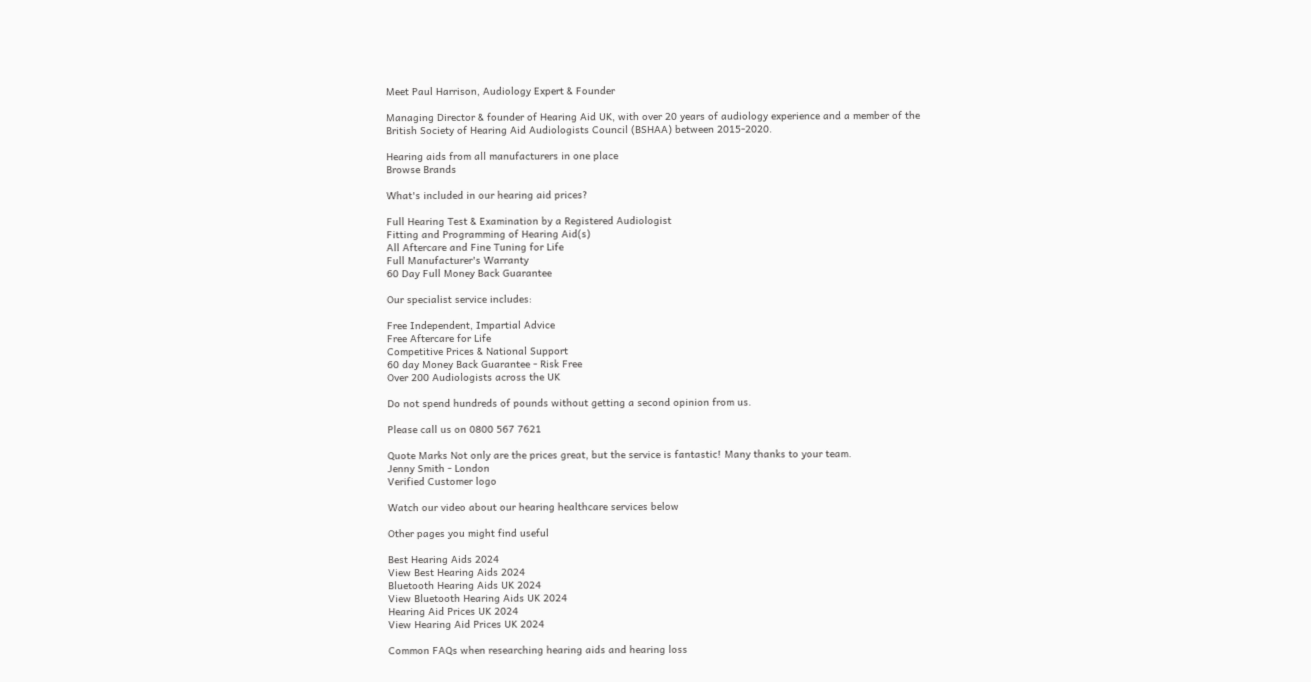Meet Paul Harrison, Audiology Expert & Founder

Managing Director & founder of Hearing Aid UK, with over 20 years of audiology experience and a member of the British Society of Hearing Aid Audiologists Council (BSHAA) between 2015-2020.

Hearing aids from all manufacturers in one place
Browse Brands

What's included in our hearing aid prices?

Full Hearing Test & Examination by a Registered Audiologist
Fitting and Programming of Hearing Aid(s)
All Aftercare and Fine Tuning for Life
Full Manufacturer's Warranty
60 Day Full Money Back Guarantee

Our specialist service includes:

Free Independent, Impartial Advice
Free Aftercare for Life
Competitive Prices & National Support
60 day Money Back Guarantee - Risk Free
Over 200 Audiologists across the UK

Do not spend hundreds of pounds without getting a second opinion from us.

Please call us on 0800 567 7621

Quote Marks Not only are the prices great, but the service is fantastic! Many thanks to your team.
Jenny Smith - London
Verified Customer logo

Watch our video about our hearing healthcare services below

Other pages you might find useful

Best Hearing Aids 2024
View Best Hearing Aids 2024
Bluetooth Hearing Aids UK 2024
View Bluetooth Hearing Aids UK 2024
Hearing Aid Prices UK 2024
View Hearing Aid Prices UK 2024

Common FAQs when researching hearing aids and hearing loss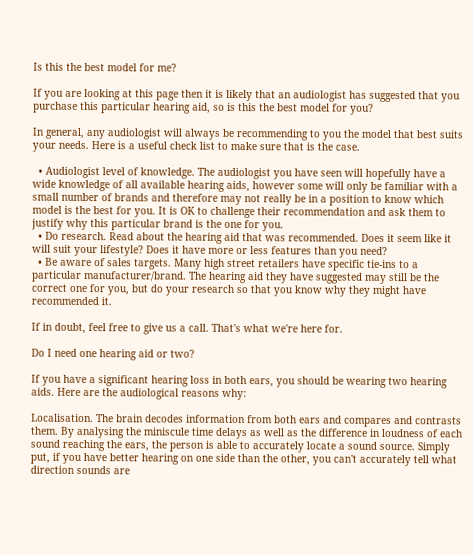Is this the best model for me?

If you are looking at this page then it is likely that an audiologist has suggested that you purchase this particular hearing aid, so is this the best model for you?

In general, any audiologist will always be recommending to you the model that best suits your needs. Here is a useful check list to make sure that is the case.

  • Audiologist level of knowledge. The audiologist you have seen will hopefully have a wide knowledge of all available hearing aids, however some will only be familiar with a small number of brands and therefore may not really be in a position to know which model is the best for you. It is OK to challenge their recommendation and ask them to justify why this particular brand is the one for you.
  • Do research. Read about the hearing aid that was recommended. Does it seem like it will suit your lifestyle? Does it have more or less features than you need?
  • Be aware of sales targets. Many high street retailers have specific tie-ins to a particular manufacturer/brand. The hearing aid they have suggested may still be the correct one for you, but do your research so that you know why they might have recommended it.

If in doubt, feel free to give us a call. That's what we're here for.

Do I need one hearing aid or two?

If you have a significant hearing loss in both ears, you should be wearing two hearing aids. Here are the audiological reasons why:

Localisation. The brain decodes information from both ears and compares and contrasts them. By analysing the miniscule time delays as well as the difference in loudness of each sound reaching the ears, the person is able to accurately locate a sound source. Simply put, if you have better hearing on one side than the other, you can't accurately tell what direction sounds are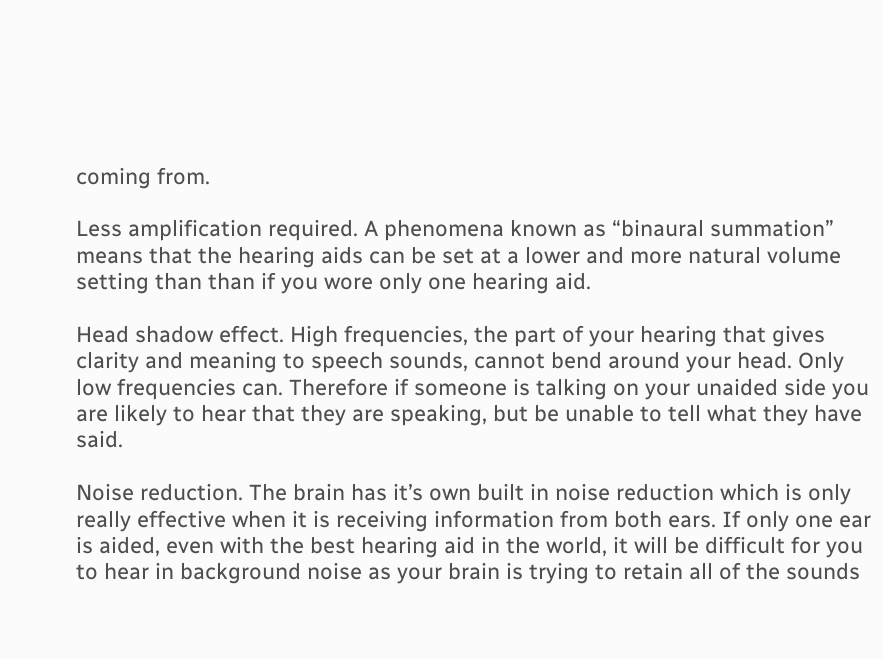coming from.

Less amplification required. A phenomena known as “binaural summation” means that the hearing aids can be set at a lower and more natural volume setting than than if you wore only one hearing aid.

Head shadow effect. High frequencies, the part of your hearing that gives clarity and meaning to speech sounds, cannot bend around your head. Only low frequencies can. Therefore if someone is talking on your unaided side you are likely to hear that they are speaking, but be unable to tell what they have said.

Noise reduction. The brain has it’s own built in noise reduction which is only really effective when it is receiving information from both ears. If only one ear is aided, even with the best hearing aid in the world, it will be difficult for you to hear in background noise as your brain is trying to retain all of the sounds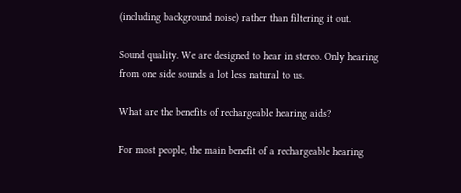(including background noise) rather than filtering it out.

Sound quality. We are designed to hear in stereo. Only hearing from one side sounds a lot less natural to us.

What are the benefits of rechargeable hearing aids?

For most people, the main benefit of a rechargeable hearing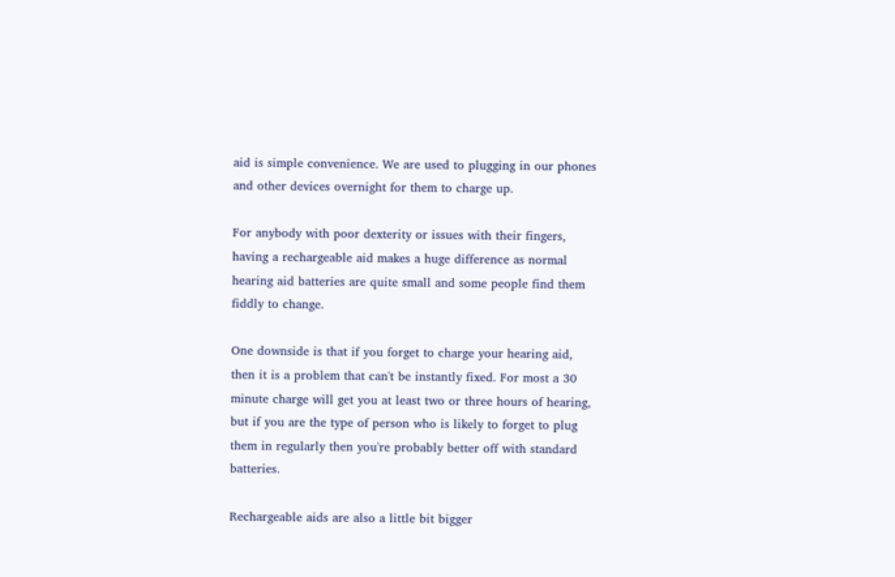aid is simple convenience. We are used to plugging in our phones and other devices overnight for them to charge up.

For anybody with poor dexterity or issues with their fingers, having a rechargeable aid makes a huge difference as normal hearing aid batteries are quite small and some people find them fiddly to change.

One downside is that if you forget to charge your hearing aid, then it is a problem that can't be instantly fixed. For most a 30 minute charge will get you at least two or three hours of hearing, but if you are the type of person who is likely to forget to plug them in regularly then you're probably better off with standard batteries.

Rechargeable aids are also a little bit bigger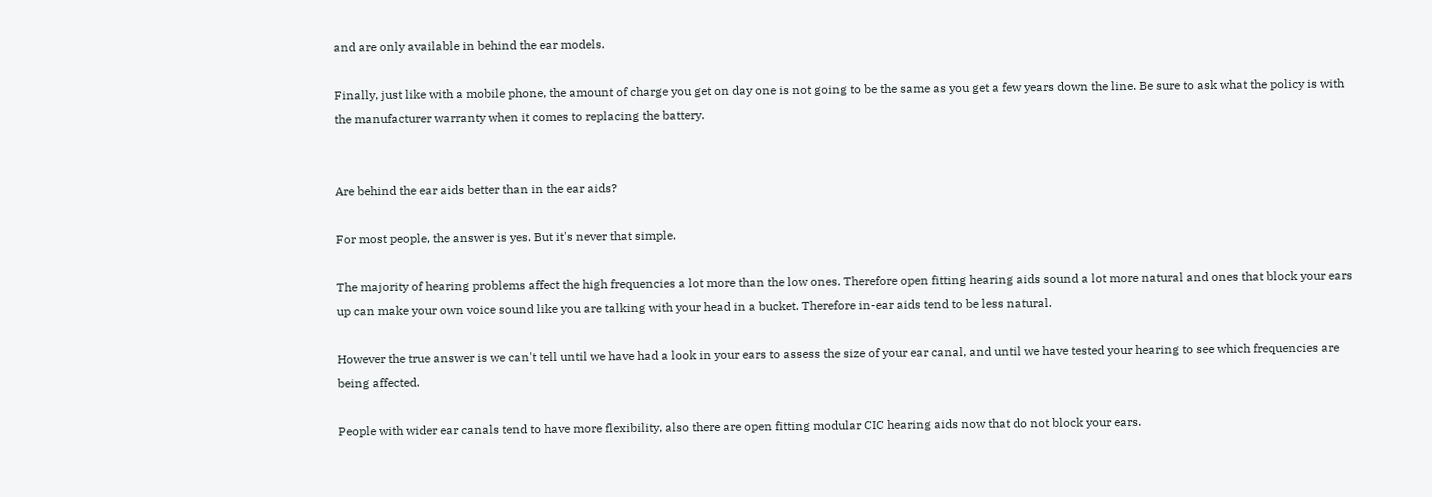and are only available in behind the ear models.

Finally, just like with a mobile phone, the amount of charge you get on day one is not going to be the same as you get a few years down the line. Be sure to ask what the policy is with the manufacturer warranty when it comes to replacing the battery.


Are behind the ear aids better than in the ear aids?

For most people, the answer is yes. But it's never that simple.

The majority of hearing problems affect the high frequencies a lot more than the low ones. Therefore open fitting hearing aids sound a lot more natural and ones that block your ears up can make your own voice sound like you are talking with your head in a bucket. Therefore in-ear aids tend to be less natural.

However the true answer is we can't tell until we have had a look in your ears to assess the size of your ear canal, and until we have tested your hearing to see which frequencies are being affected.

People with wider ear canals tend to have more flexibility, also there are open fitting modular CIC hearing aids now that do not block your ears.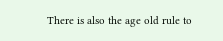There is also the age old rule to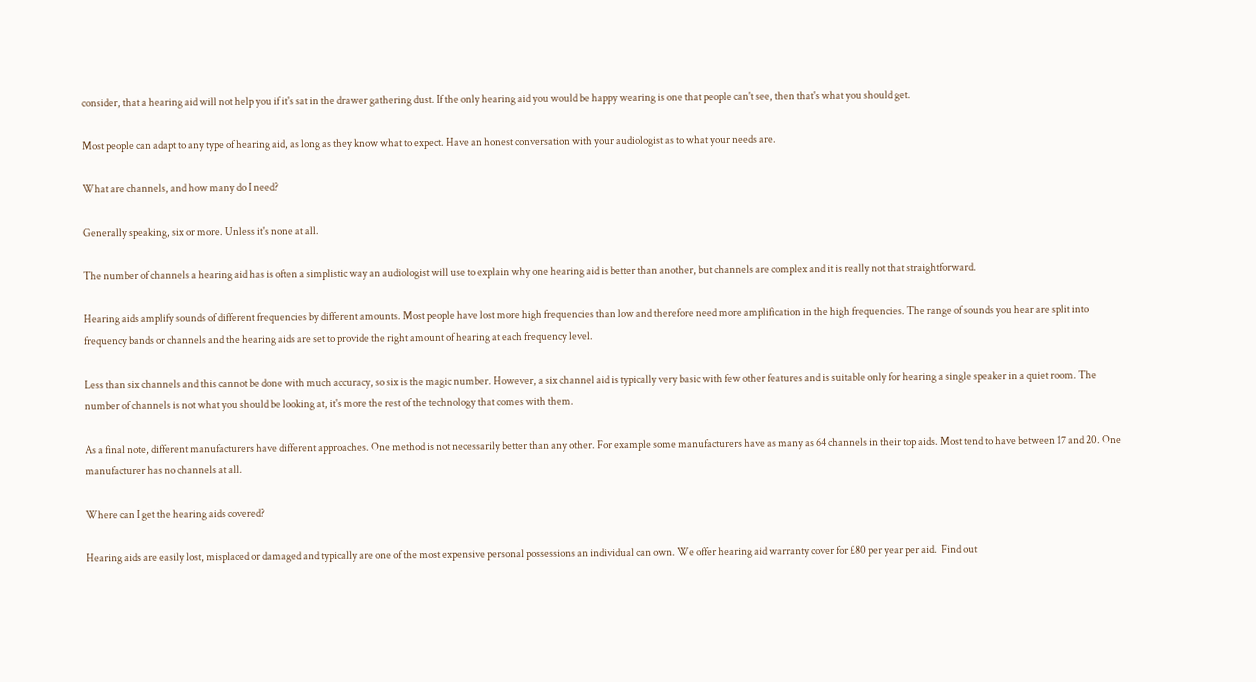consider, that a hearing aid will not help you if it's sat in the drawer gathering dust. If the only hearing aid you would be happy wearing is one that people can't see, then that's what you should get.

Most people can adapt to any type of hearing aid, as long as they know what to expect. Have an honest conversation with your audiologist as to what your needs are.

What are channels, and how many do I need?

Generally speaking, six or more. Unless it's none at all.

The number of channels a hearing aid has is often a simplistic way an audiologist will use to explain why one hearing aid is better than another, but channels are complex and it is really not that straightforward.

Hearing aids amplify sounds of different frequencies by different amounts. Most people have lost more high frequencies than low and therefore need more amplification in the high frequencies. The range of sounds you hear are split into frequency bands or channels and the hearing aids are set to provide the right amount of hearing at each frequency level.

Less than six channels and this cannot be done with much accuracy, so six is the magic number. However, a six channel aid is typically very basic with few other features and is suitable only for hearing a single speaker in a quiet room. The number of channels is not what you should be looking at, it's more the rest of the technology that comes with them.

As a final note, different manufacturers have different approaches. One method is not necessarily better than any other. For example some manufacturers have as many as 64 channels in their top aids. Most tend to have between 17 and 20. One manufacturer has no channels at all.

Where can I get the hearing aids covered?

Hearing aids are easily lost, misplaced or damaged and typically are one of the most expensive personal possessions an individual can own. We offer hearing aid warranty cover for £80 per year per aid.  Find out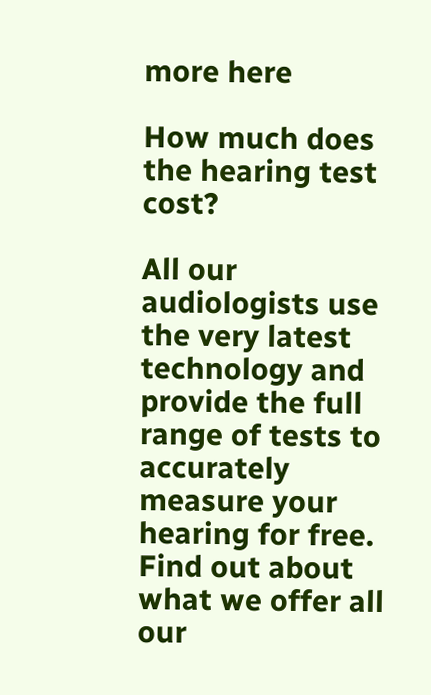more here

How much does the hearing test cost?

All our audiologists use the very latest technology and provide the full range of tests to accurately measure your hearing for free.  Find out about what we offer all our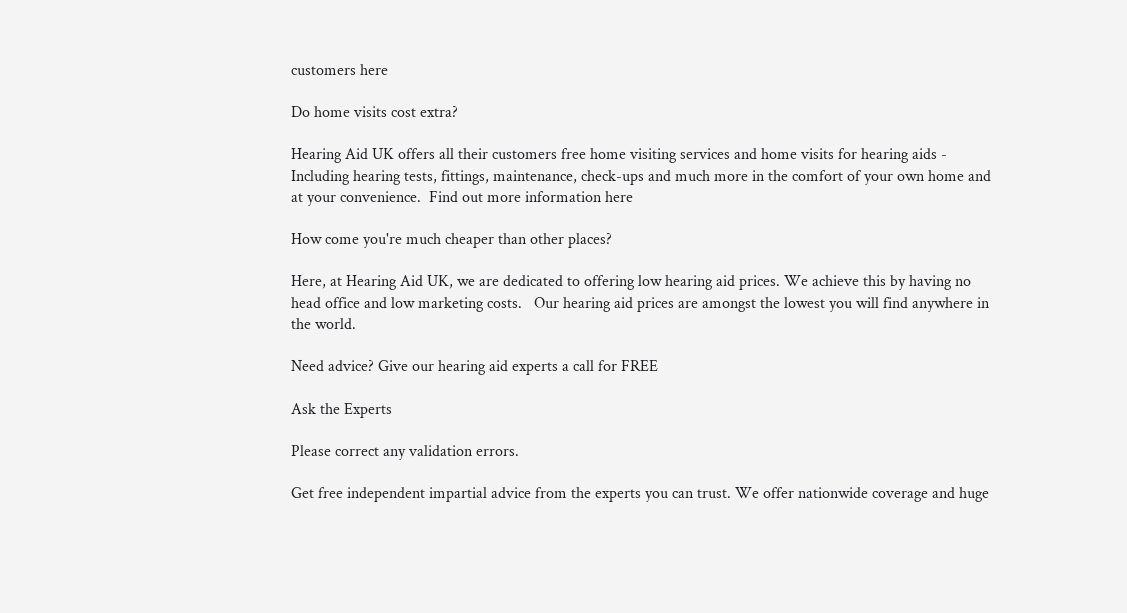customers here

Do home visits cost extra?

Hearing Aid UK offers all their customers free home visiting services and home visits for hearing aids - Including hearing tests, fittings, maintenance, check-ups and much more in the comfort of your own home and at your convenience.  Find out more information here

How come you're much cheaper than other places?

Here, at Hearing Aid UK, we are dedicated to offering low hearing aid prices. We achieve this by having no head office and low marketing costs.   Our hearing aid prices are amongst the lowest you will find anywhere in the world.

Need advice? Give our hearing aid experts a call for FREE

Ask the Experts

Please correct any validation errors.

Get free independent impartial advice from the experts you can trust. We offer nationwide coverage and huge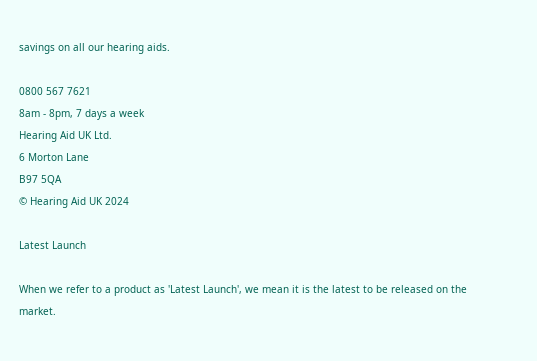savings on all our hearing aids.

0800 567 7621
8am - 8pm, 7 days a week
Hearing Aid UK Ltd.
6 Morton Lane
B97 5QA
© Hearing Aid UK 2024

Latest Launch

When we refer to a product as 'Latest Launch', we mean it is the latest to be released on the market.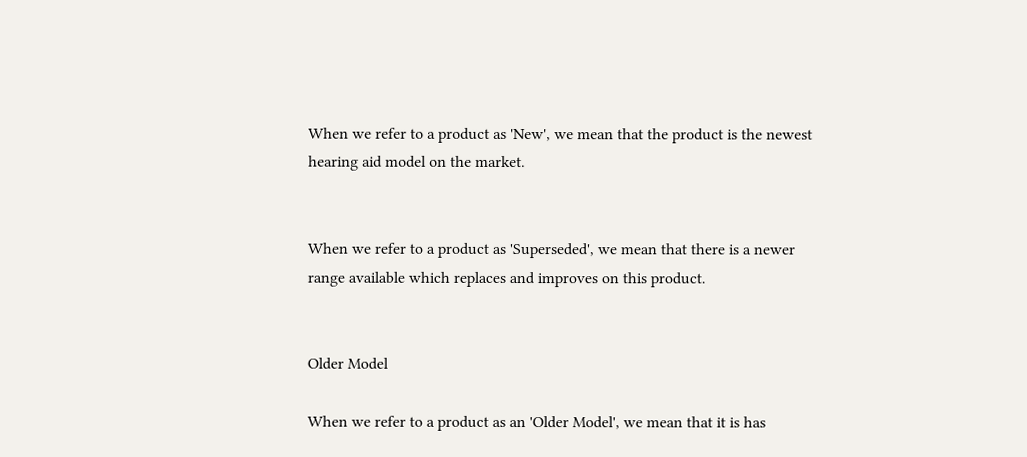When we refer to a product as 'New', we mean that the product is the newest hearing aid model on the market.


When we refer to a product as 'Superseded', we mean that there is a newer range available which replaces and improves on this product.


Older Model

When we refer to a product as an 'Older Model', we mean that it is has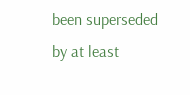been superseded by at least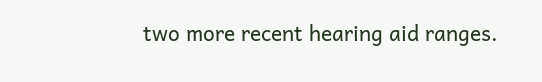two more recent hearing aid ranges.